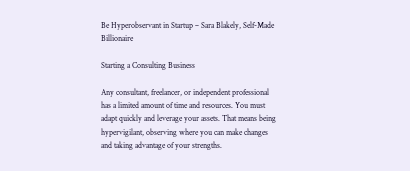Be Hyperobservant in Startup – Sara Blakely, Self-Made Billionaire

Starting a Consulting Business

Any consultant, freelancer, or independent professional has a limited amount of time and resources. You must adapt quickly and leverage your assets. That means being hypervigilant, observing where you can make changes and taking advantage of your strengths.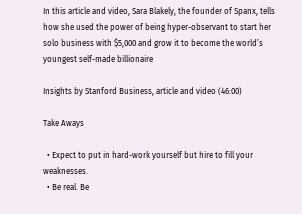In this article and video, Sara Blakely, the founder of Spanx, tells how she used the power of being hyper-observant to start her solo business with $5,000 and grow it to become the world’s youngest self-made billionaire

Insights by Stanford Business, article and video (46:00)

Take Aways

  • Expect to put in hard-work yourself but hire to fill your weaknesses.
  • Be real. Be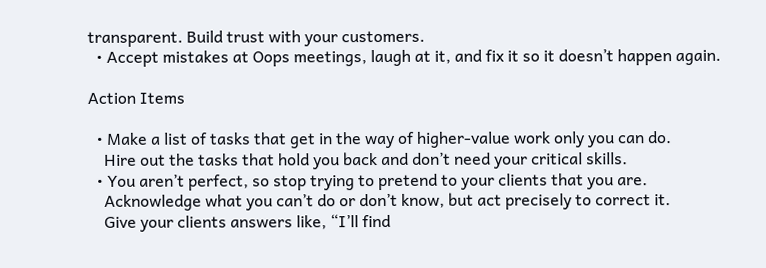transparent. Build trust with your customers.
  • Accept mistakes at Oops meetings, laugh at it, and fix it so it doesn’t happen again.

Action Items

  • Make a list of tasks that get in the way of higher-value work only you can do.
    Hire out the tasks that hold you back and don’t need your critical skills.
  • You aren’t perfect, so stop trying to pretend to your clients that you are.
    Acknowledge what you can’t do or don’t know, but act precisely to correct it.
    Give your clients answers like, “I’ll find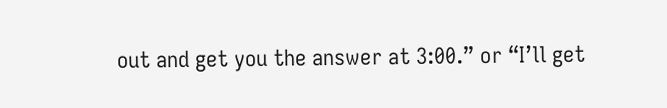out and get you the answer at 3:00.” or “I’ll get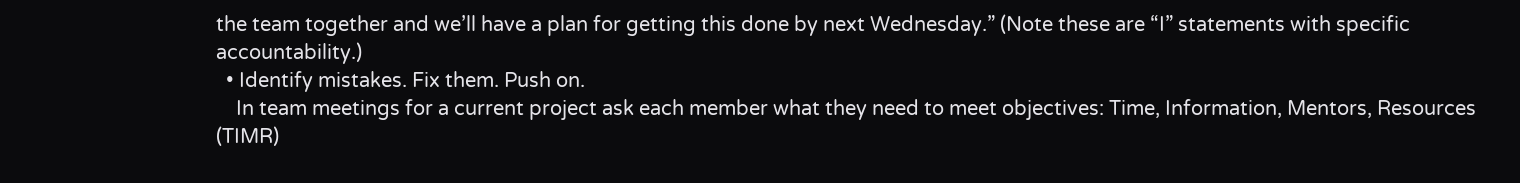the team together and we’ll have a plan for getting this done by next Wednesday.” (Note these are “I” statements with specific accountability.)
  • Identify mistakes. Fix them. Push on.
    In team meetings for a current project ask each member what they need to meet objectives: Time, Information, Mentors, Resources (TIMR)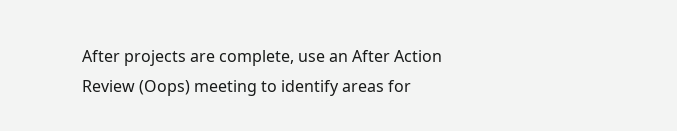After projects are complete, use an After Action Review (Oops) meeting to identify areas for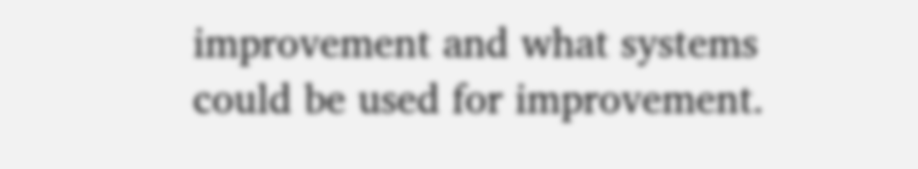improvement and what systems could be used for improvement.